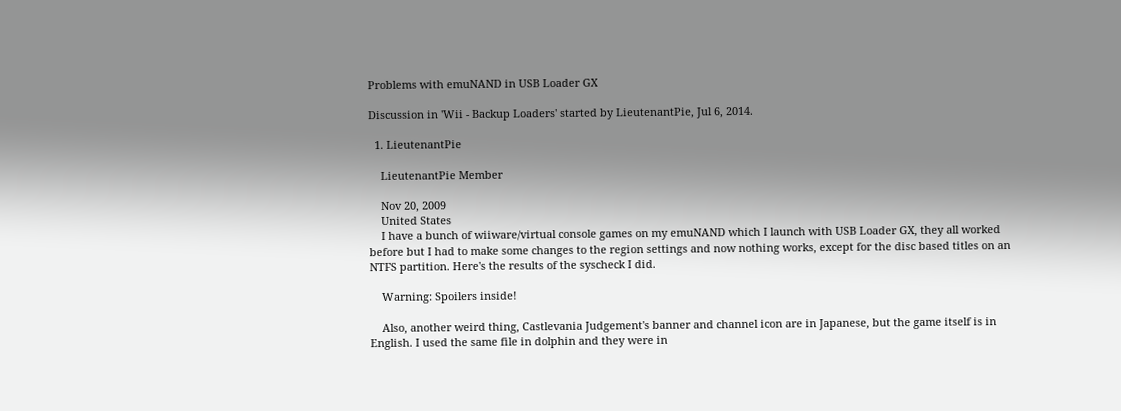Problems with emuNAND in USB Loader GX

Discussion in 'Wii - Backup Loaders' started by LieutenantPie, Jul 6, 2014.

  1. LieutenantPie

    LieutenantPie Member

    Nov 20, 2009
    United States
    I have a bunch of wiiware/virtual console games on my emuNAND which I launch with USB Loader GX, they all worked before but I had to make some changes to the region settings and now nothing works, except for the disc based titles on an NTFS partition. Here's the results of the syscheck I did.

    Warning: Spoilers inside!

    Also, another weird thing, Castlevania Judgement's banner and channel icon are in Japanese, but the game itself is in English. I used the same file in dolphin and they were in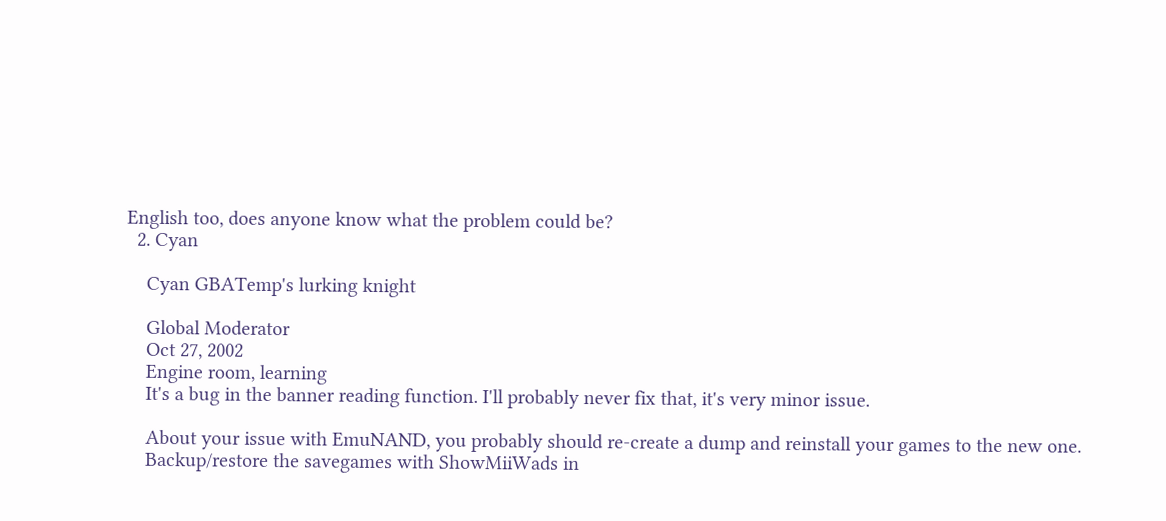English too, does anyone know what the problem could be?
  2. Cyan

    Cyan GBATemp's lurking knight

    Global Moderator
    Oct 27, 2002
    Engine room, learning
    It's a bug in the banner reading function. I'll probably never fix that, it's very minor issue.

    About your issue with EmuNAND, you probably should re-create a dump and reinstall your games to the new one.
    Backup/restore the savegames with ShowMiiWads in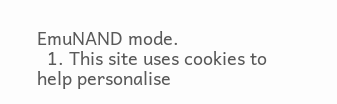EmuNAND mode.
  1. This site uses cookies to help personalise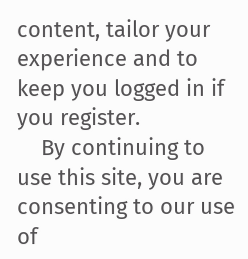content, tailor your experience and to keep you logged in if you register.
    By continuing to use this site, you are consenting to our use of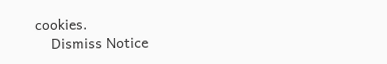cookies.
    Dismiss Notice